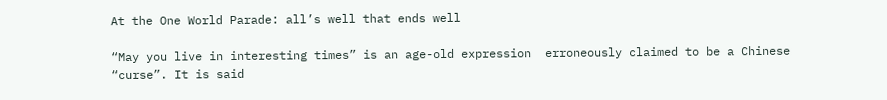At the One World Parade: all’s well that ends well

“May you live in interesting times” is an age-old expression  erroneously claimed to be a Chinese “curse”. It is said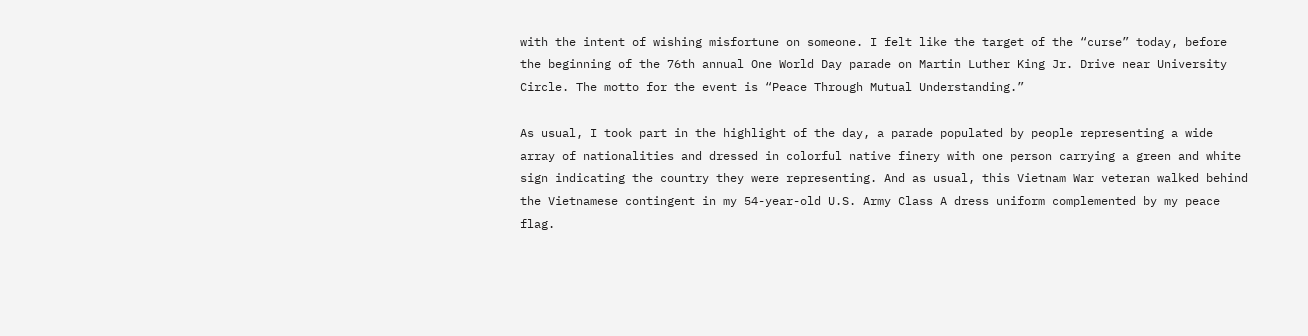with the intent of wishing misfortune on someone. I felt like the target of the “curse” today, before the beginning of the 76th annual One World Day parade on Martin Luther King Jr. Drive near University Circle. The motto for the event is “Peace Through Mutual Understanding.”

As usual, I took part in the highlight of the day, a parade populated by people representing a wide array of nationalities and dressed in colorful native finery with one person carrying a green and white sign indicating the country they were representing. And as usual, this Vietnam War veteran walked behind the Vietnamese contingent in my 54-year-old U.S. Army Class A dress uniform complemented by my peace flag.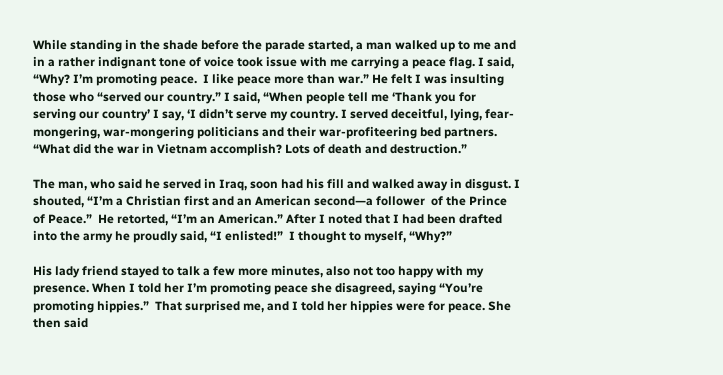While standing in the shade before the parade started, a man walked up to me and in a rather indignant tone of voice took issue with me carrying a peace flag. I said, “Why? I’m promoting peace.  I like peace more than war.” He felt I was insulting those who “served our country.” I said, “When people tell me ‘Thank you for serving our country’ I say, ‘I didn’t serve my country. I served deceitful, lying, fear-mongering, war-mongering politicians and their war-profiteering bed partners. “What did the war in Vietnam accomplish? Lots of death and destruction.”

The man, who said he served in Iraq, soon had his fill and walked away in disgust. I shouted, “I’m a Christian first and an American second—a follower  of the Prince of Peace.”  He retorted, “I’m an American.” After I noted that I had been drafted into the army he proudly said, “I enlisted!”  I thought to myself, “Why?”

His lady friend stayed to talk a few more minutes, also not too happy with my presence. When I told her I’m promoting peace she disagreed, saying “You’re promoting hippies.”  That surprised me, and I told her hippies were for peace. She then said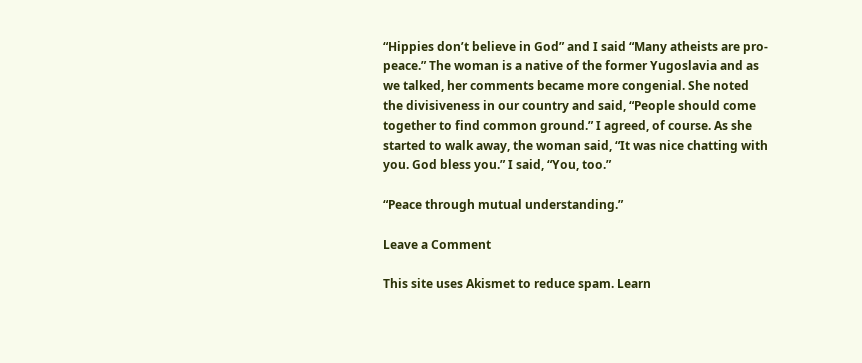“Hippies don’t believe in God” and I said “Many atheists are pro-peace.” The woman is a native of the former Yugoslavia and as we talked, her comments became more congenial. She noted the divisiveness in our country and said, “People should come together to find common ground.” I agreed, of course. As she started to walk away, the woman said, “It was nice chatting with you. God bless you.” I said, “You, too.”

“Peace through mutual understanding.”

Leave a Comment

This site uses Akismet to reduce spam. Learn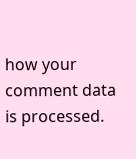how your comment data is processed.